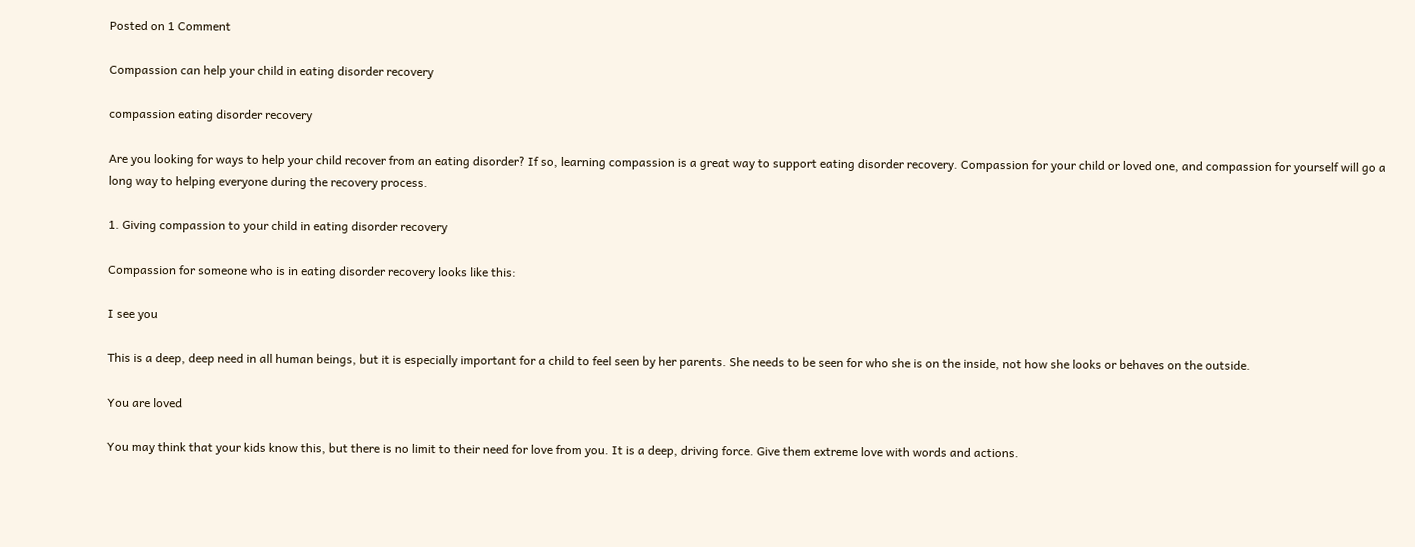Posted on 1 Comment

Compassion can help your child in eating disorder recovery

compassion eating disorder recovery

Are you looking for ways to help your child recover from an eating disorder? If so, learning compassion is a great way to support eating disorder recovery. Compassion for your child or loved one, and compassion for yourself will go a long way to helping everyone during the recovery process.

1. Giving compassion to your child in eating disorder recovery

Compassion for someone who is in eating disorder recovery looks like this:

I see you

This is a deep, deep need in all human beings, but it is especially important for a child to feel seen by her parents. She needs to be seen for who she is on the inside, not how she looks or behaves on the outside.

You are loved

You may think that your kids know this, but there is no limit to their need for love from you. It is a deep, driving force. Give them extreme love with words and actions.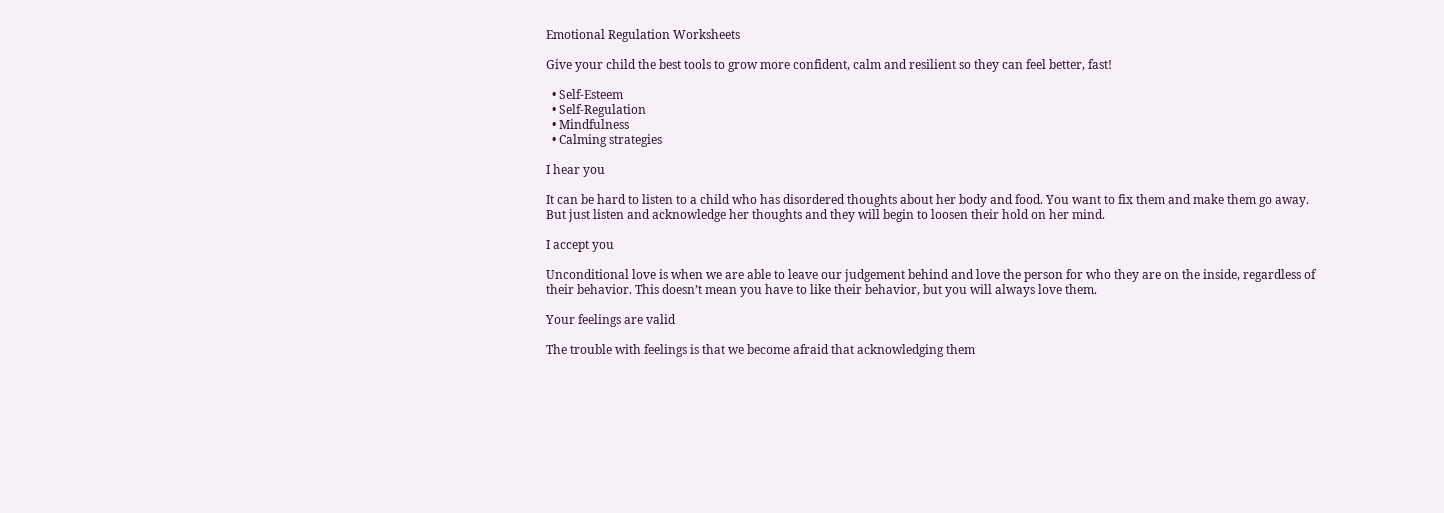Emotional Regulation Worksheets

Give your child the best tools to grow more confident, calm and resilient so they can feel better, fast!

  • Self-Esteem
  • Self-Regulation
  • Mindfulness
  • Calming strategies

I hear you

It can be hard to listen to a child who has disordered thoughts about her body and food. You want to fix them and make them go away. But just listen and acknowledge her thoughts and they will begin to loosen their hold on her mind.

I accept you

Unconditional love is when we are able to leave our judgement behind and love the person for who they are on the inside, regardless of their behavior. This doesn’t mean you have to like their behavior, but you will always love them.

Your feelings are valid

The trouble with feelings is that we become afraid that acknowledging them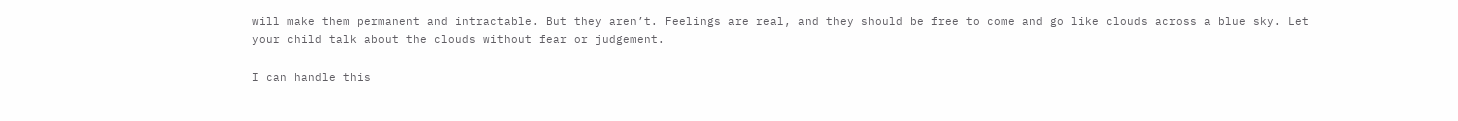will make them permanent and intractable. But they aren’t. Feelings are real, and they should be free to come and go like clouds across a blue sky. Let your child talk about the clouds without fear or judgement.

I can handle this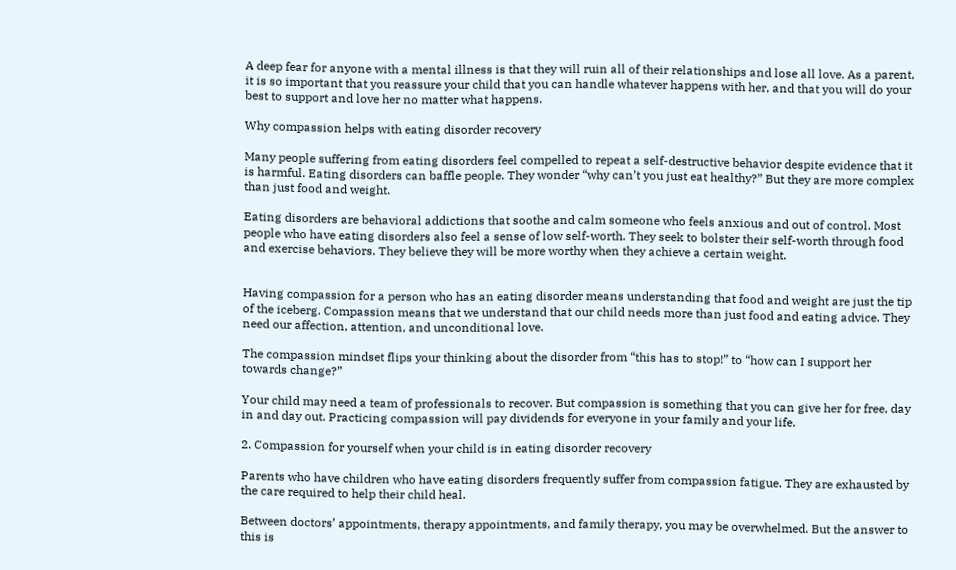A deep fear for anyone with a mental illness is that they will ruin all of their relationships and lose all love. As a parent, it is so important that you reassure your child that you can handle whatever happens with her, and that you will do your best to support and love her no matter what happens.

Why compassion helps with eating disorder recovery

Many people suffering from eating disorders feel compelled to repeat a self-destructive behavior despite evidence that it is harmful. Eating disorders can baffle people. They wonder “why can’t you just eat healthy?” But they are more complex than just food and weight.

Eating disorders are behavioral addictions that soothe and calm someone who feels anxious and out of control. Most people who have eating disorders also feel a sense of low self-worth. They seek to bolster their self-worth through food and exercise behaviors. They believe they will be more worthy when they achieve a certain weight.


Having compassion for a person who has an eating disorder means understanding that food and weight are just the tip of the iceberg. Compassion means that we understand that our child needs more than just food and eating advice. They need our affection, attention, and unconditional love.

The compassion mindset flips your thinking about the disorder from “this has to stop!” to “how can I support her towards change?”

Your child may need a team of professionals to recover. But compassion is something that you can give her for free, day in and day out. Practicing compassion will pay dividends for everyone in your family and your life.

2. Compassion for yourself when your child is in eating disorder recovery

Parents who have children who have eating disorders frequently suffer from compassion fatigue. They are exhausted by the care required to help their child heal.

Between doctors’ appointments, therapy appointments, and family therapy, you may be overwhelmed. But the answer to this is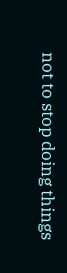not to stop doing things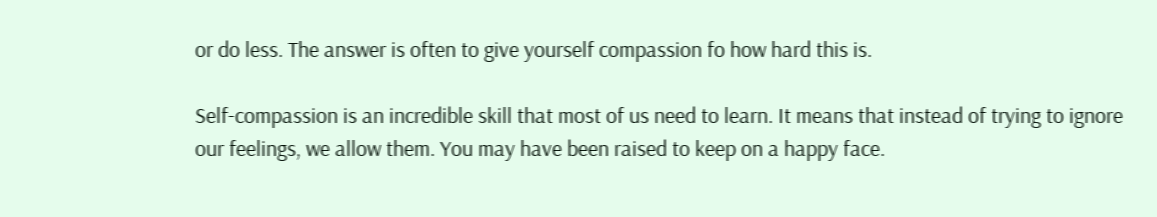or do less. The answer is often to give yourself compassion fo how hard this is.

Self-compassion is an incredible skill that most of us need to learn. It means that instead of trying to ignore our feelings, we allow them. You may have been raised to keep on a happy face.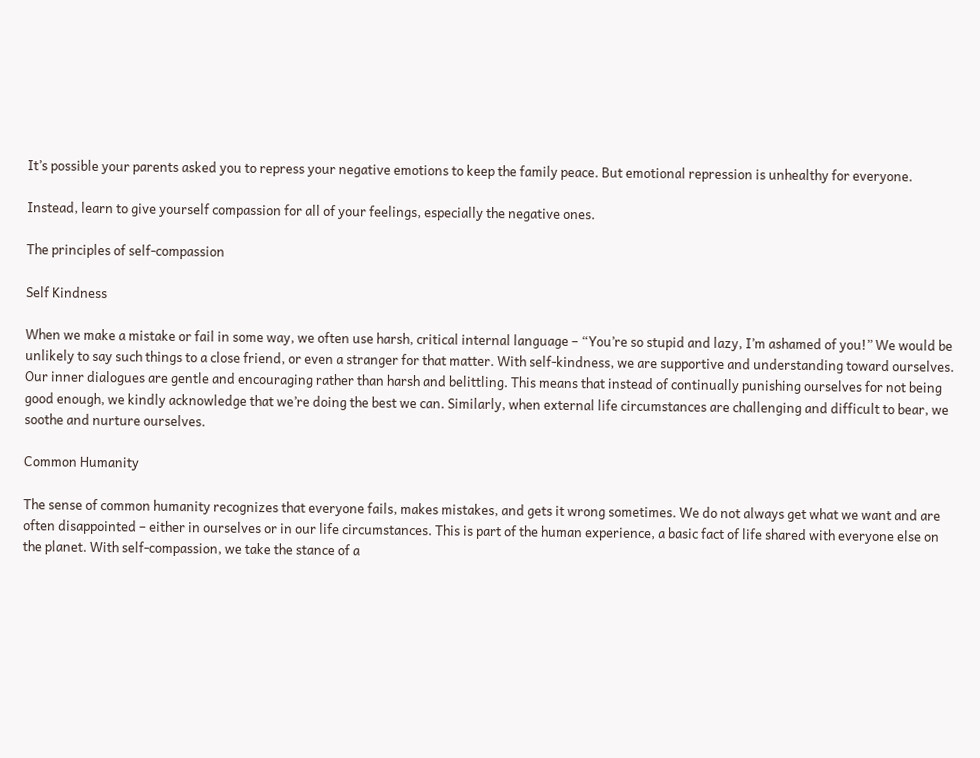It’s possible your parents asked you to repress your negative emotions to keep the family peace. But emotional repression is unhealthy for everyone.

Instead, learn to give yourself compassion for all of your feelings, especially the negative ones.

The principles of self-compassion

Self Kindness

When we make a mistake or fail in some way, we often use harsh, critical internal language – “You’re so stupid and lazy, I’m ashamed of you!” We would be unlikely to say such things to a close friend, or even a stranger for that matter. With self-kindness, we are supportive and understanding toward ourselves. Our inner dialogues are gentle and encouraging rather than harsh and belittling. This means that instead of continually punishing ourselves for not being good enough, we kindly acknowledge that we’re doing the best we can. Similarly, when external life circumstances are challenging and difficult to bear, we soothe and nurture ourselves.

Common Humanity

The sense of common humanity recognizes that everyone fails, makes mistakes, and gets it wrong sometimes. We do not always get what we want and are often disappointed – either in ourselves or in our life circumstances. This is part of the human experience, a basic fact of life shared with everyone else on the planet. With self-compassion, we take the stance of a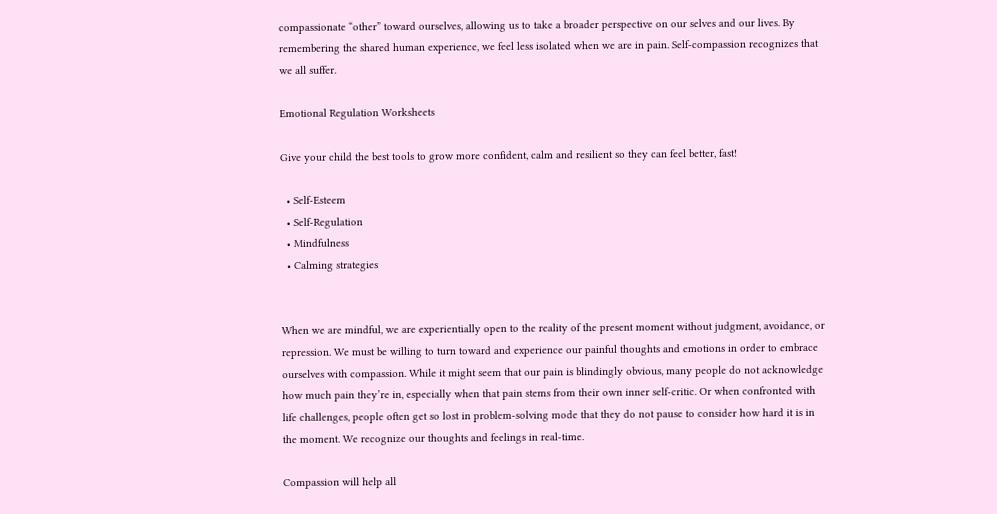compassionate “other” toward ourselves, allowing us to take a broader perspective on our selves and our lives. By remembering the shared human experience, we feel less isolated when we are in pain. Self-compassion recognizes that we all suffer.

Emotional Regulation Worksheets

Give your child the best tools to grow more confident, calm and resilient so they can feel better, fast!

  • Self-Esteem
  • Self-Regulation
  • Mindfulness
  • Calming strategies


When we are mindful, we are experientially open to the reality of the present moment without judgment, avoidance, or repression. We must be willing to turn toward and experience our painful thoughts and emotions in order to embrace ourselves with compassion. While it might seem that our pain is blindingly obvious, many people do not acknowledge how much pain they’re in, especially when that pain stems from their own inner self-critic. Or when confronted with life challenges, people often get so lost in problem-solving mode that they do not pause to consider how hard it is in the moment. We recognize our thoughts and feelings in real-time.

Compassion will help all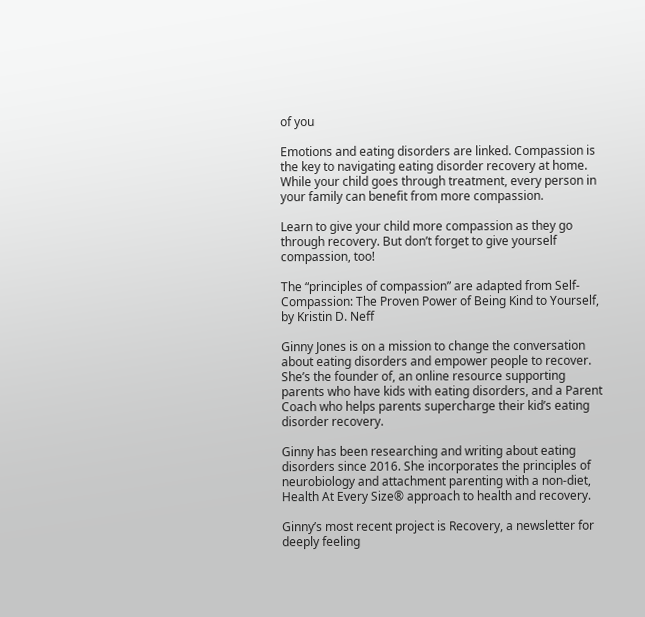of you

Emotions and eating disorders are linked. Compassion is the key to navigating eating disorder recovery at home. While your child goes through treatment, every person in your family can benefit from more compassion.

Learn to give your child more compassion as they go through recovery. But don’t forget to give yourself compassion, too!

The “principles of compassion” are adapted from Self-Compassion: The Proven Power of Being Kind to Yourself, by Kristin D. Neff

Ginny Jones is on a mission to change the conversation about eating disorders and empower people to recover.  She’s the founder of, an online resource supporting parents who have kids with eating disorders, and a Parent Coach who helps parents supercharge their kid’s eating disorder recovery.

Ginny has been researching and writing about eating disorders since 2016. She incorporates the principles of neurobiology and attachment parenting with a non-diet, Health At Every Size® approach to health and recovery.

Ginny’s most recent project is Recovery, a newsletter for deeply feeling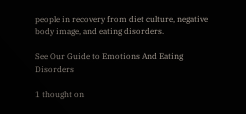people in recovery from diet culture, negative body image, and eating disorders.

See Our Guide to Emotions And Eating Disorders

1 thought on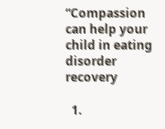“Compassion can help your child in eating disorder recovery

  1.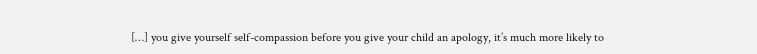[…] you give yourself self-compassion before you give your child an apology, it’s much more likely to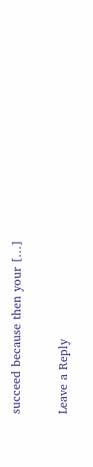succeed because then your […]

Leave a Reply